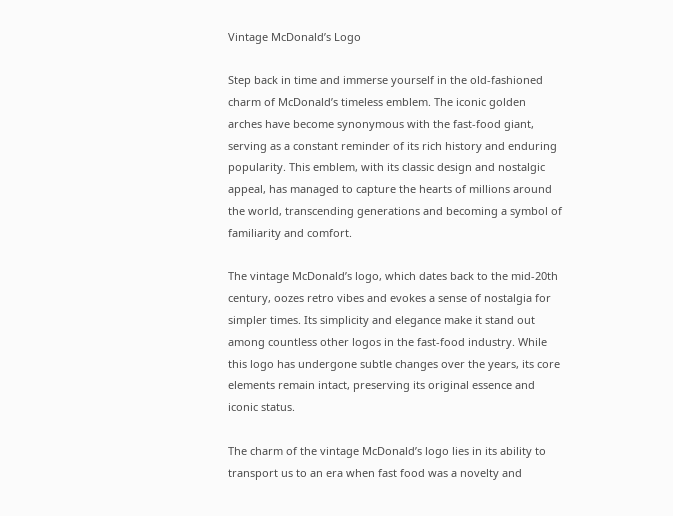Vintage McDonald’s Logo

Step back in time and immerse yourself in the old-fashioned charm of McDonald’s timeless emblem. The iconic golden arches have become synonymous with the fast-food giant, serving as a constant reminder of its rich history and enduring popularity. This emblem, with its classic design and nostalgic appeal, has managed to capture the hearts of millions around the world, transcending generations and becoming a symbol of familiarity and comfort.

The vintage McDonald’s logo, which dates back to the mid-20th century, oozes retro vibes and evokes a sense of nostalgia for simpler times. Its simplicity and elegance make it stand out among countless other logos in the fast-food industry. While this logo has undergone subtle changes over the years, its core elements remain intact, preserving its original essence and iconic status.

The charm of the vintage McDonald’s logo lies in its ability to transport us to an era when fast food was a novelty and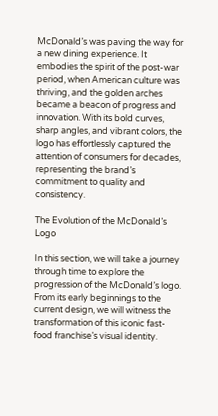McDonald’s was paving the way for a new dining experience. It embodies the spirit of the post-war period, when American culture was thriving, and the golden arches became a beacon of progress and innovation. With its bold curves, sharp angles, and vibrant colors, the logo has effortlessly captured the attention of consumers for decades, representing the brand’s commitment to quality and consistency.

The Evolution of the McDonald’s Logo

In this section, we will take a journey through time to explore the progression of the McDonald’s logo. From its early beginnings to the current design, we will witness the transformation of this iconic fast-food franchise’s visual identity.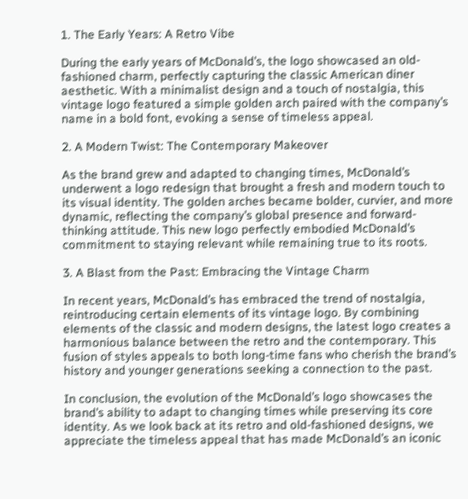1. The Early Years: A Retro Vibe

During the early years of McDonald’s, the logo showcased an old-fashioned charm, perfectly capturing the classic American diner aesthetic. With a minimalist design and a touch of nostalgia, this vintage logo featured a simple golden arch paired with the company’s name in a bold font, evoking a sense of timeless appeal.

2. A Modern Twist: The Contemporary Makeover

As the brand grew and adapted to changing times, McDonald’s underwent a logo redesign that brought a fresh and modern touch to its visual identity. The golden arches became bolder, curvier, and more dynamic, reflecting the company’s global presence and forward-thinking attitude. This new logo perfectly embodied McDonald’s commitment to staying relevant while remaining true to its roots.

3. A Blast from the Past: Embracing the Vintage Charm

In recent years, McDonald’s has embraced the trend of nostalgia, reintroducing certain elements of its vintage logo. By combining elements of the classic and modern designs, the latest logo creates a harmonious balance between the retro and the contemporary. This fusion of styles appeals to both long-time fans who cherish the brand’s history and younger generations seeking a connection to the past.

In conclusion, the evolution of the McDonald’s logo showcases the brand’s ability to adapt to changing times while preserving its core identity. As we look back at its retro and old-fashioned designs, we appreciate the timeless appeal that has made McDonald’s an iconic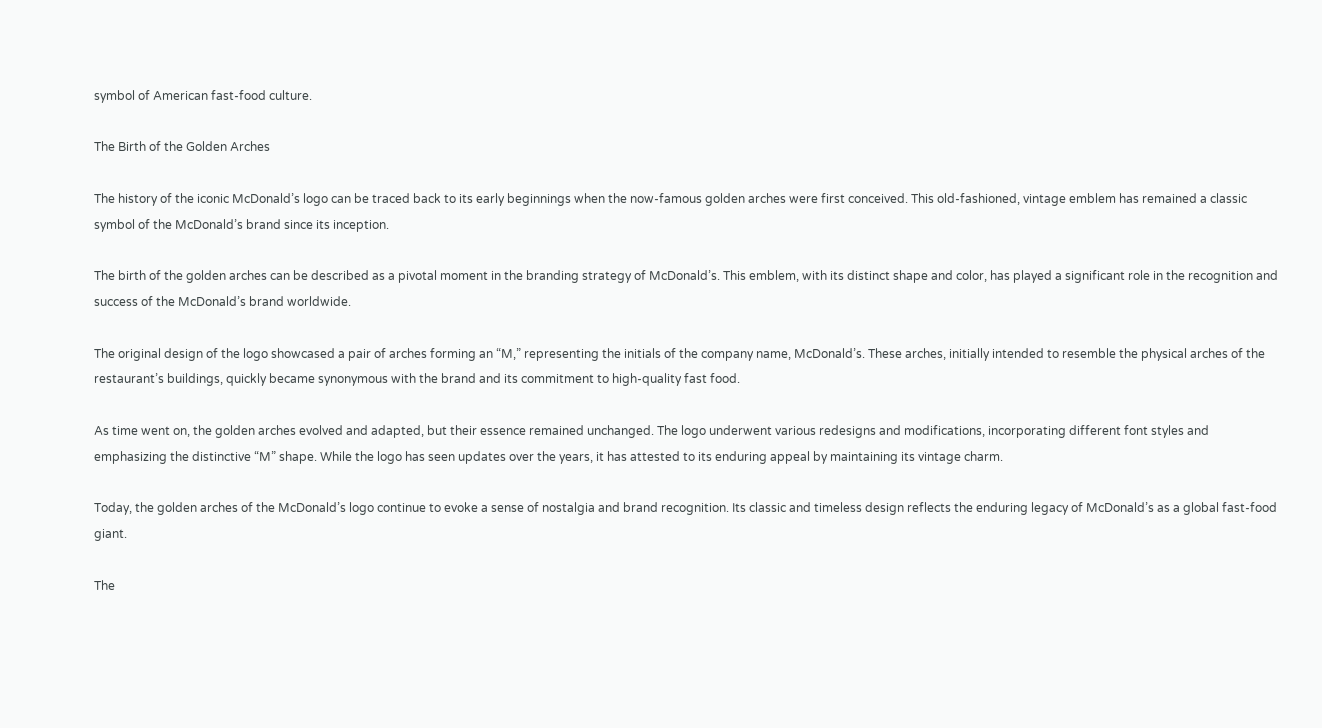symbol of American fast-food culture.

The Birth of the Golden Arches

The history of the iconic McDonald’s logo can be traced back to its early beginnings when the now-famous golden arches were first conceived. This old-fashioned, vintage emblem has remained a classic symbol of the McDonald’s brand since its inception.

The birth of the golden arches can be described as a pivotal moment in the branding strategy of McDonald’s. This emblem, with its distinct shape and color, has played a significant role in the recognition and success of the McDonald’s brand worldwide.

The original design of the logo showcased a pair of arches forming an “M,” representing the initials of the company name, McDonald’s. These arches, initially intended to resemble the physical arches of the restaurant’s buildings, quickly became synonymous with the brand and its commitment to high-quality fast food.

As time went on, the golden arches evolved and adapted, but their essence remained unchanged. The logo underwent various redesigns and modifications, incorporating different font styles and emphasizing the distinctive “M” shape. While the logo has seen updates over the years, it has attested to its enduring appeal by maintaining its vintage charm.

Today, the golden arches of the McDonald’s logo continue to evoke a sense of nostalgia and brand recognition. Its classic and timeless design reflects the enduring legacy of McDonald’s as a global fast-food giant.

The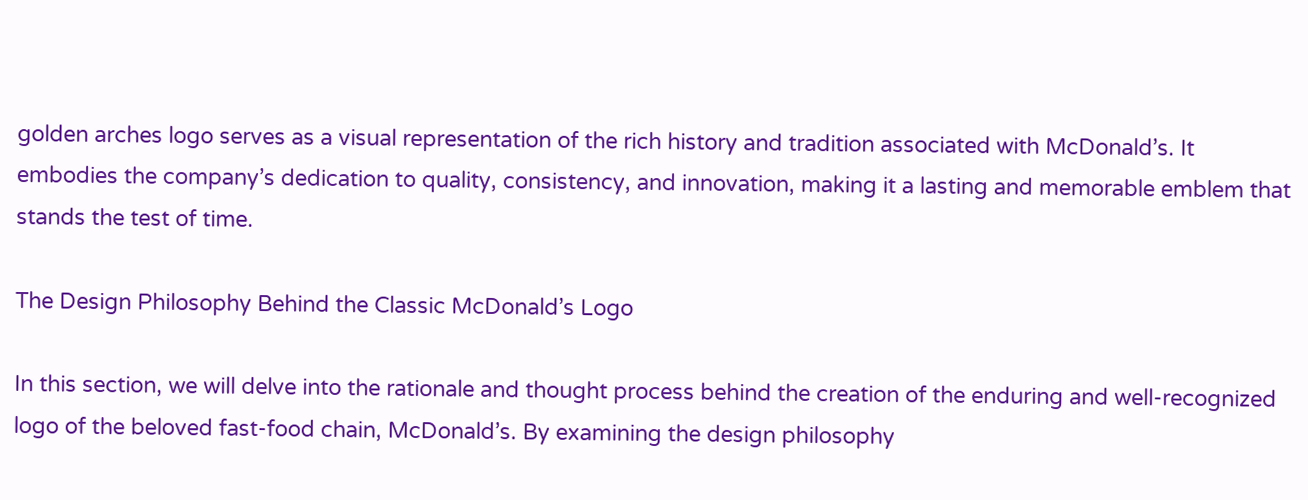golden arches logo serves as a visual representation of the rich history and tradition associated with McDonald’s. It embodies the company’s dedication to quality, consistency, and innovation, making it a lasting and memorable emblem that stands the test of time.

The Design Philosophy Behind the Classic McDonald’s Logo

In this section, we will delve into the rationale and thought process behind the creation of the enduring and well-recognized logo of the beloved fast-food chain, McDonald’s. By examining the design philosophy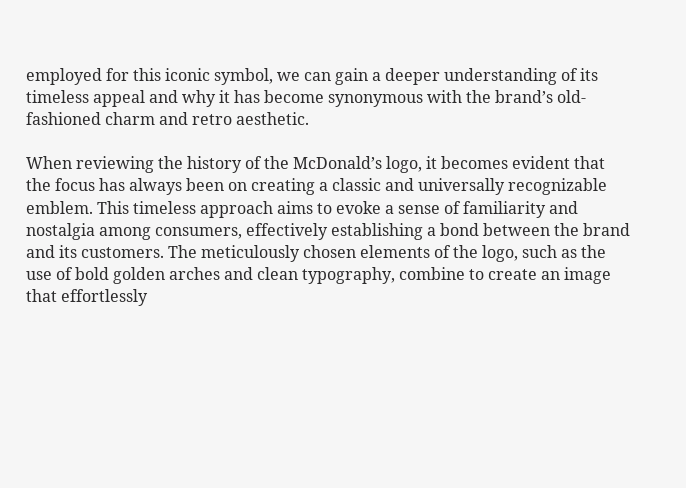employed for this iconic symbol, we can gain a deeper understanding of its timeless appeal and why it has become synonymous with the brand’s old-fashioned charm and retro aesthetic.

When reviewing the history of the McDonald’s logo, it becomes evident that the focus has always been on creating a classic and universally recognizable emblem. This timeless approach aims to evoke a sense of familiarity and nostalgia among consumers, effectively establishing a bond between the brand and its customers. The meticulously chosen elements of the logo, such as the use of bold golden arches and clean typography, combine to create an image that effortlessly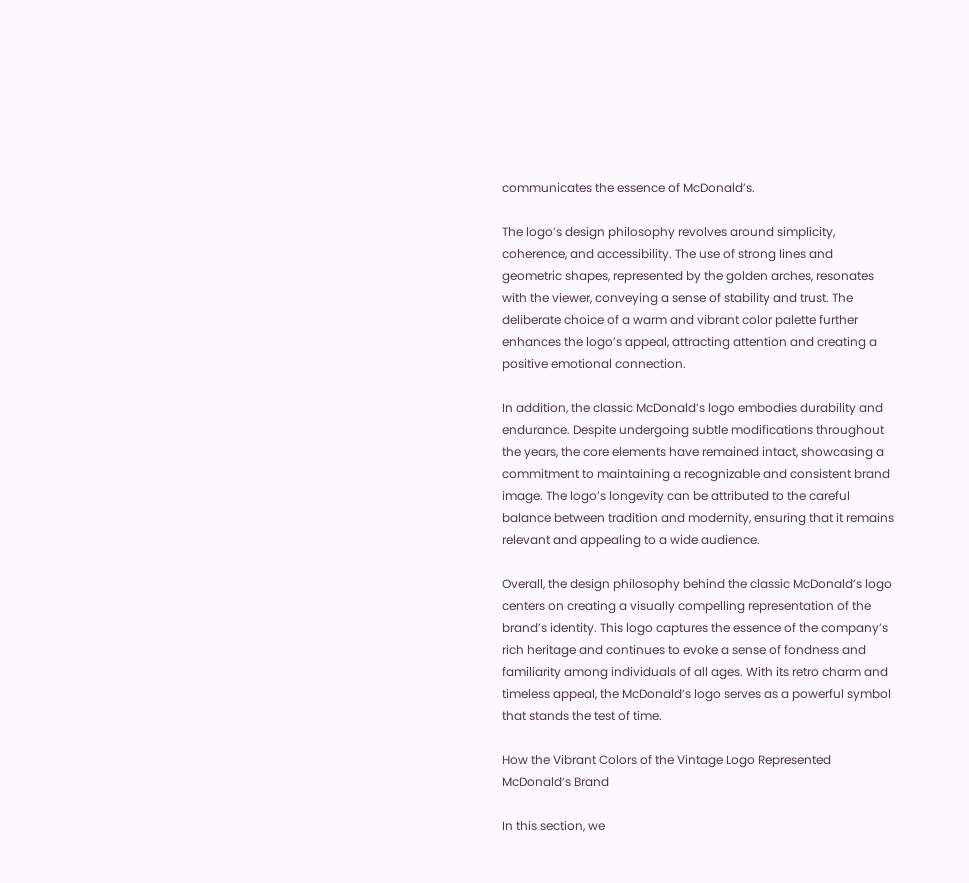communicates the essence of McDonald’s.

The logo’s design philosophy revolves around simplicity, coherence, and accessibility. The use of strong lines and geometric shapes, represented by the golden arches, resonates with the viewer, conveying a sense of stability and trust. The deliberate choice of a warm and vibrant color palette further enhances the logo’s appeal, attracting attention and creating a positive emotional connection.

In addition, the classic McDonald’s logo embodies durability and endurance. Despite undergoing subtle modifications throughout the years, the core elements have remained intact, showcasing a commitment to maintaining a recognizable and consistent brand image. The logo’s longevity can be attributed to the careful balance between tradition and modernity, ensuring that it remains relevant and appealing to a wide audience.

Overall, the design philosophy behind the classic McDonald’s logo centers on creating a visually compelling representation of the brand’s identity. This logo captures the essence of the company’s rich heritage and continues to evoke a sense of fondness and familiarity among individuals of all ages. With its retro charm and timeless appeal, the McDonald’s logo serves as a powerful symbol that stands the test of time.

How the Vibrant Colors of the Vintage Logo Represented McDonald’s Brand

In this section, we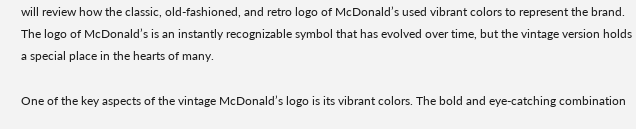will review how the classic, old-fashioned, and retro logo of McDonald’s used vibrant colors to represent the brand. The logo of McDonald’s is an instantly recognizable symbol that has evolved over time, but the vintage version holds a special place in the hearts of many.

One of the key aspects of the vintage McDonald’s logo is its vibrant colors. The bold and eye-catching combination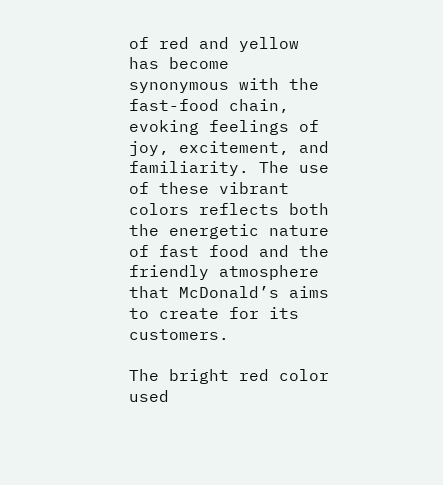of red and yellow has become synonymous with the fast-food chain, evoking feelings of joy, excitement, and familiarity. The use of these vibrant colors reflects both the energetic nature of fast food and the friendly atmosphere that McDonald’s aims to create for its customers.

The bright red color used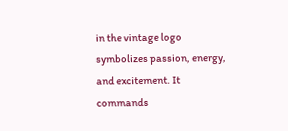in the vintage logo symbolizes passion, energy, and excitement. It commands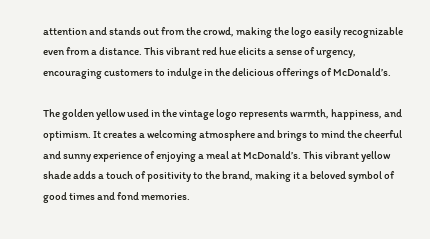attention and stands out from the crowd, making the logo easily recognizable even from a distance. This vibrant red hue elicits a sense of urgency, encouraging customers to indulge in the delicious offerings of McDonald’s.

The golden yellow used in the vintage logo represents warmth, happiness, and optimism. It creates a welcoming atmosphere and brings to mind the cheerful and sunny experience of enjoying a meal at McDonald’s. This vibrant yellow shade adds a touch of positivity to the brand, making it a beloved symbol of good times and fond memories.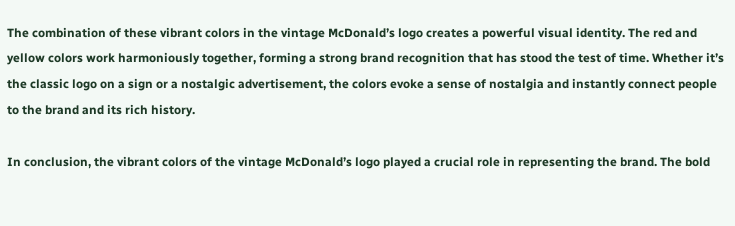The combination of these vibrant colors in the vintage McDonald’s logo creates a powerful visual identity. The red and yellow colors work harmoniously together, forming a strong brand recognition that has stood the test of time. Whether it’s the classic logo on a sign or a nostalgic advertisement, the colors evoke a sense of nostalgia and instantly connect people to the brand and its rich history.

In conclusion, the vibrant colors of the vintage McDonald’s logo played a crucial role in representing the brand. The bold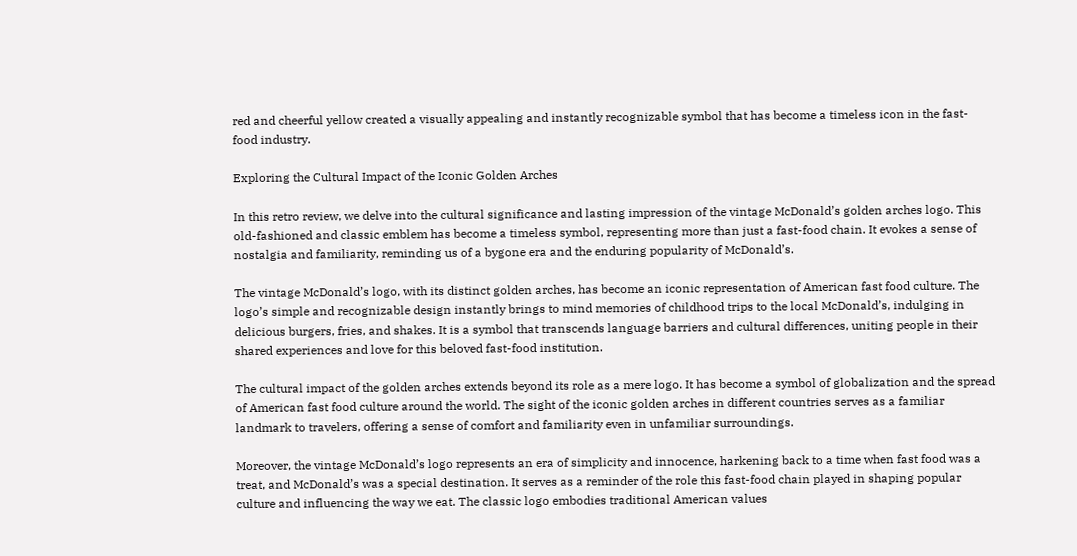red and cheerful yellow created a visually appealing and instantly recognizable symbol that has become a timeless icon in the fast-food industry.

Exploring the Cultural Impact of the Iconic Golden Arches

In this retro review, we delve into the cultural significance and lasting impression of the vintage McDonald’s golden arches logo. This old-fashioned and classic emblem has become a timeless symbol, representing more than just a fast-food chain. It evokes a sense of nostalgia and familiarity, reminding us of a bygone era and the enduring popularity of McDonald’s.

The vintage McDonald’s logo, with its distinct golden arches, has become an iconic representation of American fast food culture. The logo’s simple and recognizable design instantly brings to mind memories of childhood trips to the local McDonald’s, indulging in delicious burgers, fries, and shakes. It is a symbol that transcends language barriers and cultural differences, uniting people in their shared experiences and love for this beloved fast-food institution.

The cultural impact of the golden arches extends beyond its role as a mere logo. It has become a symbol of globalization and the spread of American fast food culture around the world. The sight of the iconic golden arches in different countries serves as a familiar landmark to travelers, offering a sense of comfort and familiarity even in unfamiliar surroundings.

Moreover, the vintage McDonald’s logo represents an era of simplicity and innocence, harkening back to a time when fast food was a treat, and McDonald’s was a special destination. It serves as a reminder of the role this fast-food chain played in shaping popular culture and influencing the way we eat. The classic logo embodies traditional American values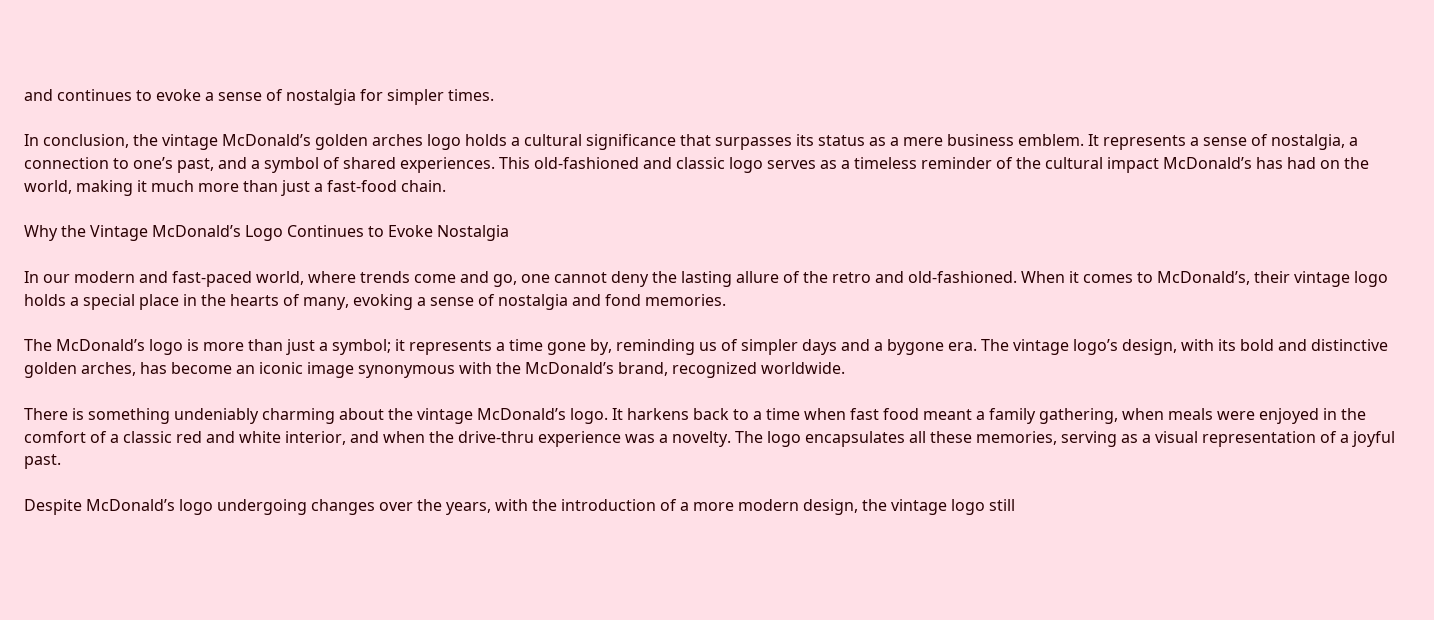and continues to evoke a sense of nostalgia for simpler times.

In conclusion, the vintage McDonald’s golden arches logo holds a cultural significance that surpasses its status as a mere business emblem. It represents a sense of nostalgia, a connection to one’s past, and a symbol of shared experiences. This old-fashioned and classic logo serves as a timeless reminder of the cultural impact McDonald’s has had on the world, making it much more than just a fast-food chain.

Why the Vintage McDonald’s Logo Continues to Evoke Nostalgia

In our modern and fast-paced world, where trends come and go, one cannot deny the lasting allure of the retro and old-fashioned. When it comes to McDonald’s, their vintage logo holds a special place in the hearts of many, evoking a sense of nostalgia and fond memories.

The McDonald’s logo is more than just a symbol; it represents a time gone by, reminding us of simpler days and a bygone era. The vintage logo’s design, with its bold and distinctive golden arches, has become an iconic image synonymous with the McDonald’s brand, recognized worldwide.

There is something undeniably charming about the vintage McDonald’s logo. It harkens back to a time when fast food meant a family gathering, when meals were enjoyed in the comfort of a classic red and white interior, and when the drive-thru experience was a novelty. The logo encapsulates all these memories, serving as a visual representation of a joyful past.

Despite McDonald’s logo undergoing changes over the years, with the introduction of a more modern design, the vintage logo still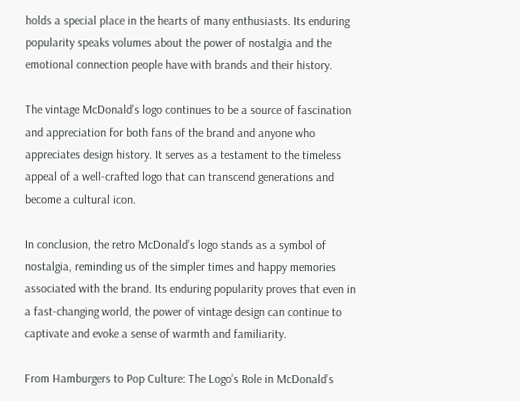holds a special place in the hearts of many enthusiasts. Its enduring popularity speaks volumes about the power of nostalgia and the emotional connection people have with brands and their history.

The vintage McDonald’s logo continues to be a source of fascination and appreciation for both fans of the brand and anyone who appreciates design history. It serves as a testament to the timeless appeal of a well-crafted logo that can transcend generations and become a cultural icon.

In conclusion, the retro McDonald’s logo stands as a symbol of nostalgia, reminding us of the simpler times and happy memories associated with the brand. Its enduring popularity proves that even in a fast-changing world, the power of vintage design can continue to captivate and evoke a sense of warmth and familiarity.

From Hamburgers to Pop Culture: The Logo’s Role in McDonald’s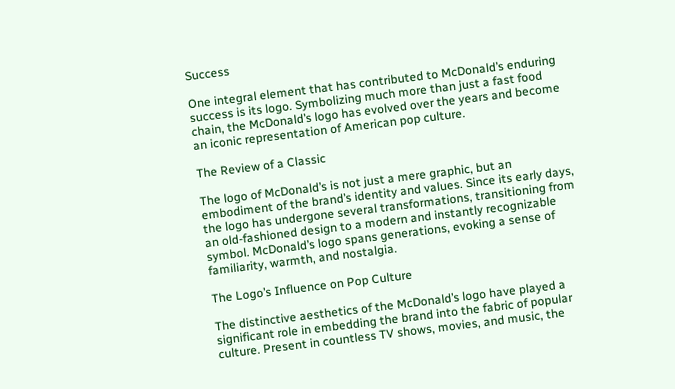Success

One integral element that has contributed to McDonald’s enduring success is its logo. Symbolizing much more than just a fast food chain, the McDonald’s logo has evolved over the years and become an iconic representation of American pop culture.

The Review of a Classic

The logo of McDonald’s is not just a mere graphic, but an embodiment of the brand’s identity and values. Since its early days, the logo has undergone several transformations, transitioning from an old-fashioned design to a modern and instantly recognizable symbol. McDonald’s logo spans generations, evoking a sense of familiarity, warmth, and nostalgia.

The Logo’s Influence on Pop Culture

The distinctive aesthetics of the McDonald’s logo have played a significant role in embedding the brand into the fabric of popular culture. Present in countless TV shows, movies, and music, the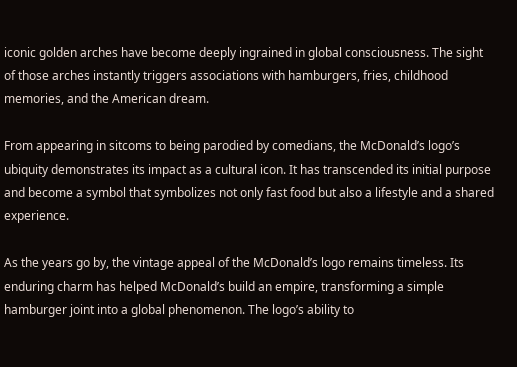iconic golden arches have become deeply ingrained in global consciousness. The sight of those arches instantly triggers associations with hamburgers, fries, childhood memories, and the American dream.

From appearing in sitcoms to being parodied by comedians, the McDonald’s logo’s ubiquity demonstrates its impact as a cultural icon. It has transcended its initial purpose and become a symbol that symbolizes not only fast food but also a lifestyle and a shared experience.

As the years go by, the vintage appeal of the McDonald’s logo remains timeless. Its enduring charm has helped McDonald’s build an empire, transforming a simple hamburger joint into a global phenomenon. The logo’s ability to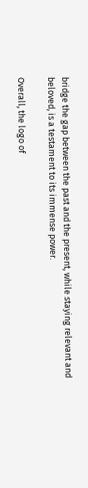bridge the gap between the past and the present, while staying relevant and beloved, is a testament to its immense power.

Overall, the logo of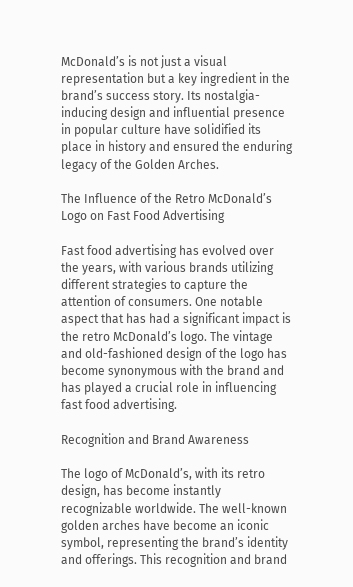McDonald’s is not just a visual representation but a key ingredient in the brand’s success story. Its nostalgia-inducing design and influential presence in popular culture have solidified its place in history and ensured the enduring legacy of the Golden Arches.

The Influence of the Retro McDonald’s Logo on Fast Food Advertising

Fast food advertising has evolved over the years, with various brands utilizing different strategies to capture the attention of consumers. One notable aspect that has had a significant impact is the retro McDonald’s logo. The vintage and old-fashioned design of the logo has become synonymous with the brand and has played a crucial role in influencing fast food advertising.

Recognition and Brand Awareness

The logo of McDonald’s, with its retro design, has become instantly recognizable worldwide. The well-known golden arches have become an iconic symbol, representing the brand’s identity and offerings. This recognition and brand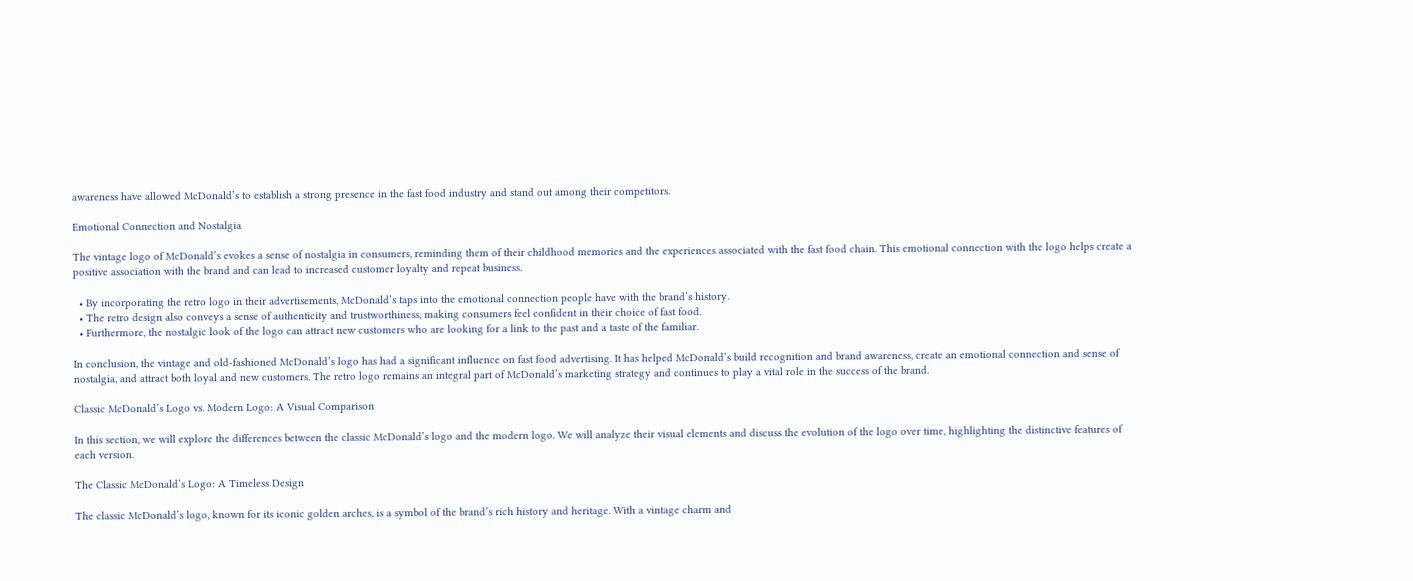awareness have allowed McDonald’s to establish a strong presence in the fast food industry and stand out among their competitors.

Emotional Connection and Nostalgia

The vintage logo of McDonald’s evokes a sense of nostalgia in consumers, reminding them of their childhood memories and the experiences associated with the fast food chain. This emotional connection with the logo helps create a positive association with the brand and can lead to increased customer loyalty and repeat business.

  • By incorporating the retro logo in their advertisements, McDonald’s taps into the emotional connection people have with the brand’s history.
  • The retro design also conveys a sense of authenticity and trustworthiness, making consumers feel confident in their choice of fast food.
  • Furthermore, the nostalgic look of the logo can attract new customers who are looking for a link to the past and a taste of the familiar.

In conclusion, the vintage and old-fashioned McDonald’s logo has had a significant influence on fast food advertising. It has helped McDonald’s build recognition and brand awareness, create an emotional connection and sense of nostalgia, and attract both loyal and new customers. The retro logo remains an integral part of McDonald’s marketing strategy and continues to play a vital role in the success of the brand.

Classic McDonald’s Logo vs. Modern Logo: A Visual Comparison

In this section, we will explore the differences between the classic McDonald’s logo and the modern logo. We will analyze their visual elements and discuss the evolution of the logo over time, highlighting the distinctive features of each version.

The Classic McDonald’s Logo: A Timeless Design

The classic McDonald’s logo, known for its iconic golden arches, is a symbol of the brand’s rich history and heritage. With a vintage charm and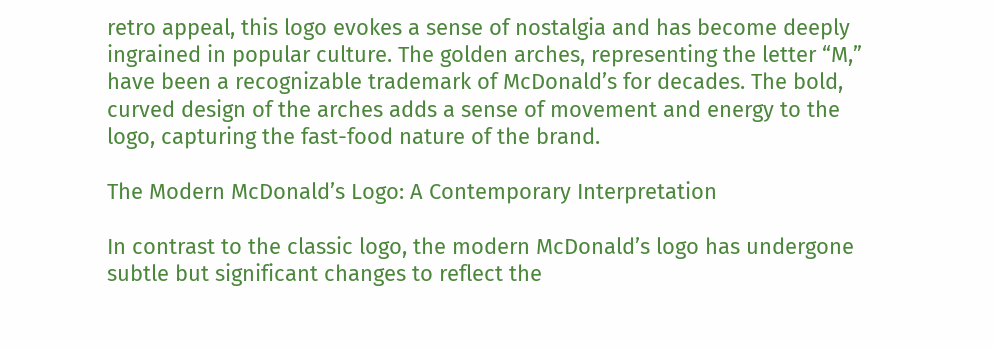retro appeal, this logo evokes a sense of nostalgia and has become deeply ingrained in popular culture. The golden arches, representing the letter “M,” have been a recognizable trademark of McDonald’s for decades. The bold, curved design of the arches adds a sense of movement and energy to the logo, capturing the fast-food nature of the brand.

The Modern McDonald’s Logo: A Contemporary Interpretation

In contrast to the classic logo, the modern McDonald’s logo has undergone subtle but significant changes to reflect the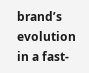brand’s evolution in a fast-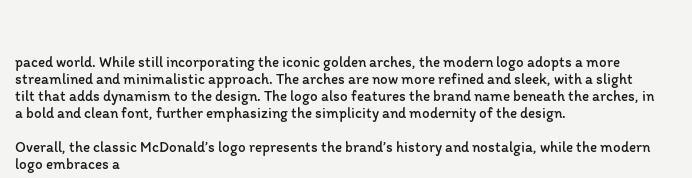paced world. While still incorporating the iconic golden arches, the modern logo adopts a more streamlined and minimalistic approach. The arches are now more refined and sleek, with a slight tilt that adds dynamism to the design. The logo also features the brand name beneath the arches, in a bold and clean font, further emphasizing the simplicity and modernity of the design.

Overall, the classic McDonald’s logo represents the brand’s history and nostalgia, while the modern logo embraces a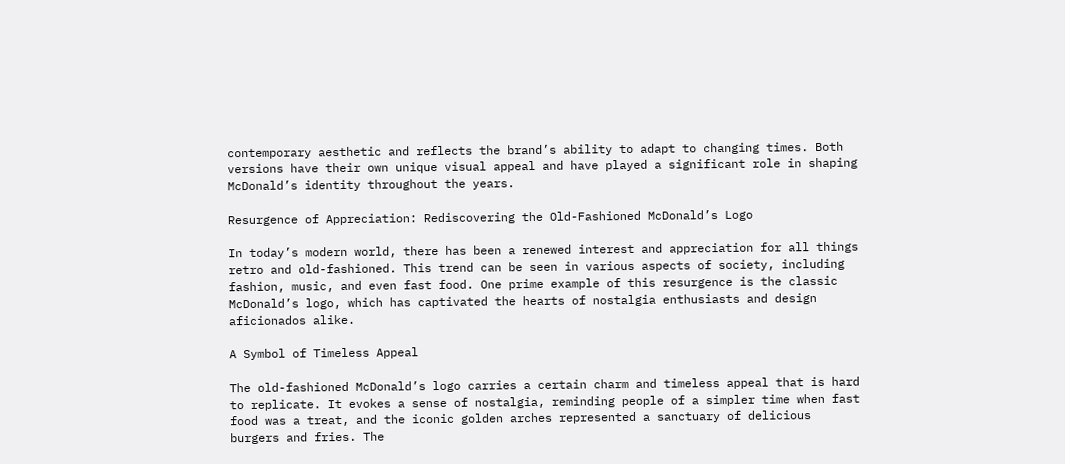contemporary aesthetic and reflects the brand’s ability to adapt to changing times. Both versions have their own unique visual appeal and have played a significant role in shaping McDonald’s identity throughout the years.

Resurgence of Appreciation: Rediscovering the Old-Fashioned McDonald’s Logo

In today’s modern world, there has been a renewed interest and appreciation for all things retro and old-fashioned. This trend can be seen in various aspects of society, including fashion, music, and even fast food. One prime example of this resurgence is the classic McDonald’s logo, which has captivated the hearts of nostalgia enthusiasts and design aficionados alike.

A Symbol of Timeless Appeal

The old-fashioned McDonald’s logo carries a certain charm and timeless appeal that is hard to replicate. It evokes a sense of nostalgia, reminding people of a simpler time when fast food was a treat, and the iconic golden arches represented a sanctuary of delicious burgers and fries. The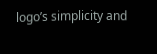logo’s simplicity and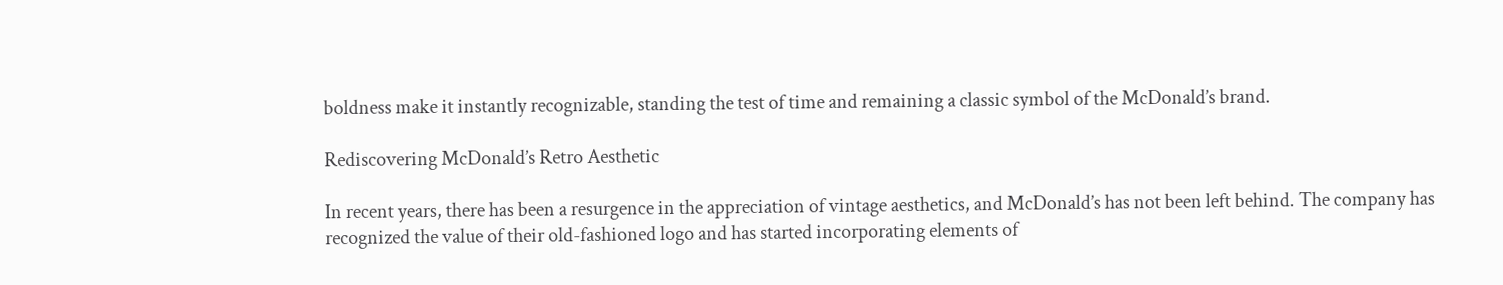boldness make it instantly recognizable, standing the test of time and remaining a classic symbol of the McDonald’s brand.

Rediscovering McDonald’s Retro Aesthetic

In recent years, there has been a resurgence in the appreciation of vintage aesthetics, and McDonald’s has not been left behind. The company has recognized the value of their old-fashioned logo and has started incorporating elements of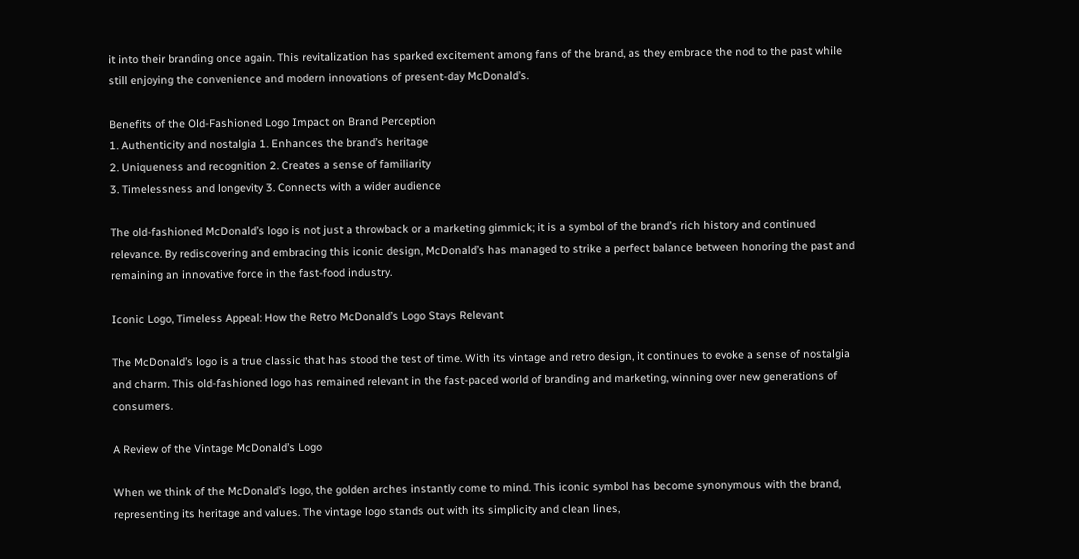it into their branding once again. This revitalization has sparked excitement among fans of the brand, as they embrace the nod to the past while still enjoying the convenience and modern innovations of present-day McDonald’s.

Benefits of the Old-Fashioned Logo Impact on Brand Perception
1. Authenticity and nostalgia 1. Enhances the brand’s heritage
2. Uniqueness and recognition 2. Creates a sense of familiarity
3. Timelessness and longevity 3. Connects with a wider audience

The old-fashioned McDonald’s logo is not just a throwback or a marketing gimmick; it is a symbol of the brand’s rich history and continued relevance. By rediscovering and embracing this iconic design, McDonald’s has managed to strike a perfect balance between honoring the past and remaining an innovative force in the fast-food industry.

Iconic Logo, Timeless Appeal: How the Retro McDonald’s Logo Stays Relevant

The McDonald’s logo is a true classic that has stood the test of time. With its vintage and retro design, it continues to evoke a sense of nostalgia and charm. This old-fashioned logo has remained relevant in the fast-paced world of branding and marketing, winning over new generations of consumers.

A Review of the Vintage McDonald’s Logo

When we think of the McDonald’s logo, the golden arches instantly come to mind. This iconic symbol has become synonymous with the brand, representing its heritage and values. The vintage logo stands out with its simplicity and clean lines,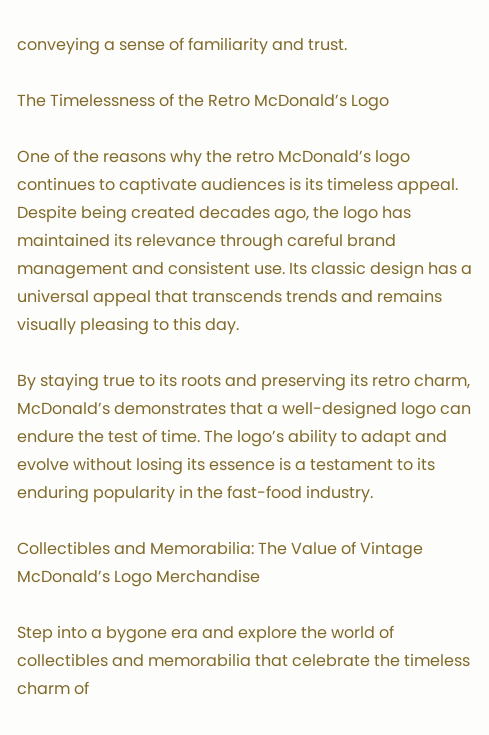conveying a sense of familiarity and trust.

The Timelessness of the Retro McDonald’s Logo

One of the reasons why the retro McDonald’s logo continues to captivate audiences is its timeless appeal. Despite being created decades ago, the logo has maintained its relevance through careful brand management and consistent use. Its classic design has a universal appeal that transcends trends and remains visually pleasing to this day.

By staying true to its roots and preserving its retro charm, McDonald’s demonstrates that a well-designed logo can endure the test of time. The logo’s ability to adapt and evolve without losing its essence is a testament to its enduring popularity in the fast-food industry.

Collectibles and Memorabilia: The Value of Vintage McDonald’s Logo Merchandise

Step into a bygone era and explore the world of collectibles and memorabilia that celebrate the timeless charm of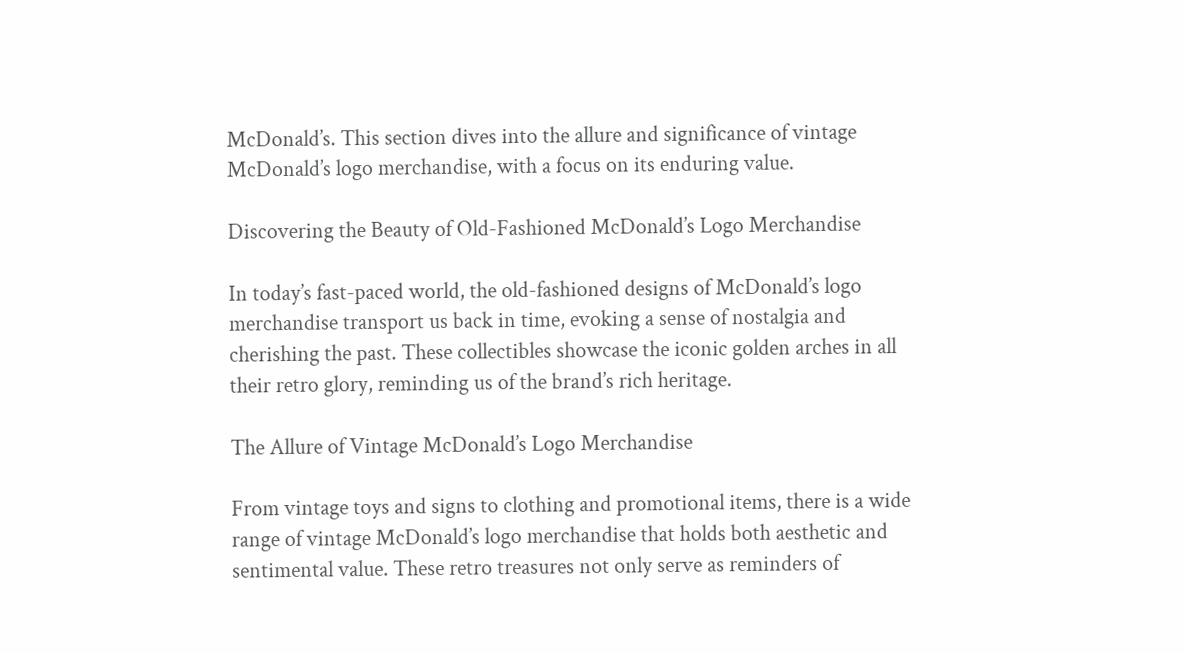McDonald’s. This section dives into the allure and significance of vintage McDonald’s logo merchandise, with a focus on its enduring value.

Discovering the Beauty of Old-Fashioned McDonald’s Logo Merchandise

In today’s fast-paced world, the old-fashioned designs of McDonald’s logo merchandise transport us back in time, evoking a sense of nostalgia and cherishing the past. These collectibles showcase the iconic golden arches in all their retro glory, reminding us of the brand’s rich heritage.

The Allure of Vintage McDonald’s Logo Merchandise

From vintage toys and signs to clothing and promotional items, there is a wide range of vintage McDonald’s logo merchandise that holds both aesthetic and sentimental value. These retro treasures not only serve as reminders of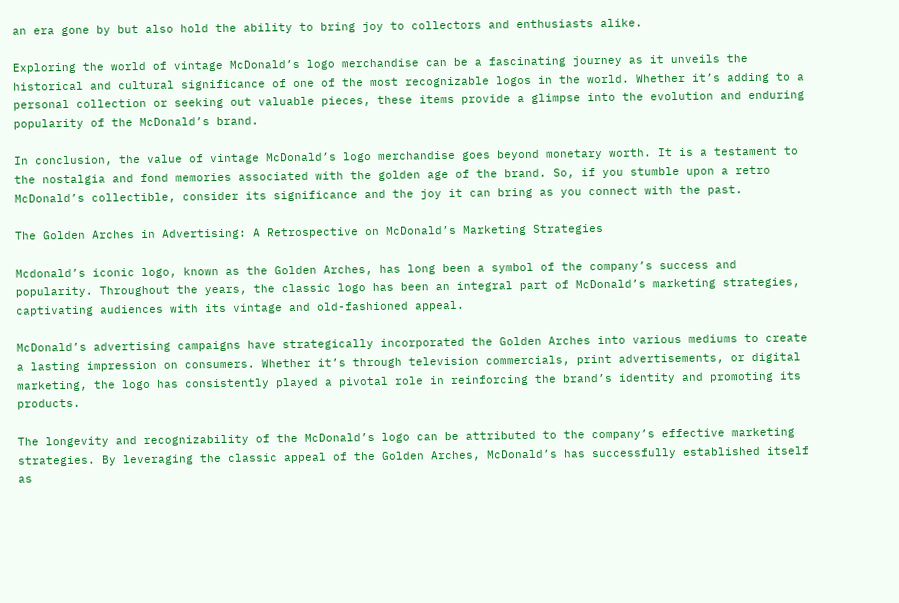an era gone by but also hold the ability to bring joy to collectors and enthusiasts alike.

Exploring the world of vintage McDonald’s logo merchandise can be a fascinating journey as it unveils the historical and cultural significance of one of the most recognizable logos in the world. Whether it’s adding to a personal collection or seeking out valuable pieces, these items provide a glimpse into the evolution and enduring popularity of the McDonald’s brand.

In conclusion, the value of vintage McDonald’s logo merchandise goes beyond monetary worth. It is a testament to the nostalgia and fond memories associated with the golden age of the brand. So, if you stumble upon a retro McDonald’s collectible, consider its significance and the joy it can bring as you connect with the past.

The Golden Arches in Advertising: A Retrospective on McDonald’s Marketing Strategies

Mcdonald’s iconic logo, known as the Golden Arches, has long been a symbol of the company’s success and popularity. Throughout the years, the classic logo has been an integral part of McDonald’s marketing strategies, captivating audiences with its vintage and old-fashioned appeal.

McDonald’s advertising campaigns have strategically incorporated the Golden Arches into various mediums to create a lasting impression on consumers. Whether it’s through television commercials, print advertisements, or digital marketing, the logo has consistently played a pivotal role in reinforcing the brand’s identity and promoting its products.

The longevity and recognizability of the McDonald’s logo can be attributed to the company’s effective marketing strategies. By leveraging the classic appeal of the Golden Arches, McDonald’s has successfully established itself as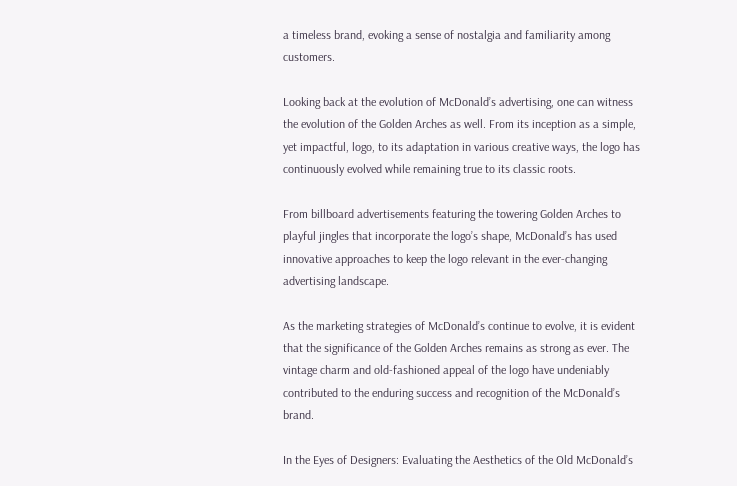a timeless brand, evoking a sense of nostalgia and familiarity among customers.

Looking back at the evolution of McDonald’s advertising, one can witness the evolution of the Golden Arches as well. From its inception as a simple, yet impactful, logo, to its adaptation in various creative ways, the logo has continuously evolved while remaining true to its classic roots.

From billboard advertisements featuring the towering Golden Arches to playful jingles that incorporate the logo’s shape, McDonald’s has used innovative approaches to keep the logo relevant in the ever-changing advertising landscape.

As the marketing strategies of McDonald’s continue to evolve, it is evident that the significance of the Golden Arches remains as strong as ever. The vintage charm and old-fashioned appeal of the logo have undeniably contributed to the enduring success and recognition of the McDonald’s brand.

In the Eyes of Designers: Evaluating the Aesthetics of the Old McDonald’s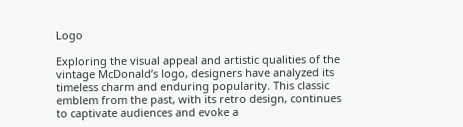Logo

Exploring the visual appeal and artistic qualities of the vintage McDonald’s logo, designers have analyzed its timeless charm and enduring popularity. This classic emblem from the past, with its retro design, continues to captivate audiences and evoke a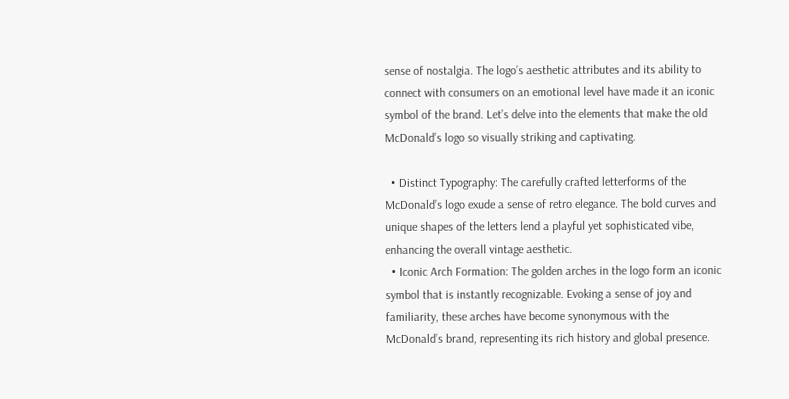sense of nostalgia. The logo’s aesthetic attributes and its ability to connect with consumers on an emotional level have made it an iconic symbol of the brand. Let’s delve into the elements that make the old McDonald’s logo so visually striking and captivating.

  • Distinct Typography: The carefully crafted letterforms of the McDonald’s logo exude a sense of retro elegance. The bold curves and unique shapes of the letters lend a playful yet sophisticated vibe, enhancing the overall vintage aesthetic.
  • Iconic Arch Formation: The golden arches in the logo form an iconic symbol that is instantly recognizable. Evoking a sense of joy and familiarity, these arches have become synonymous with the McDonald’s brand, representing its rich history and global presence.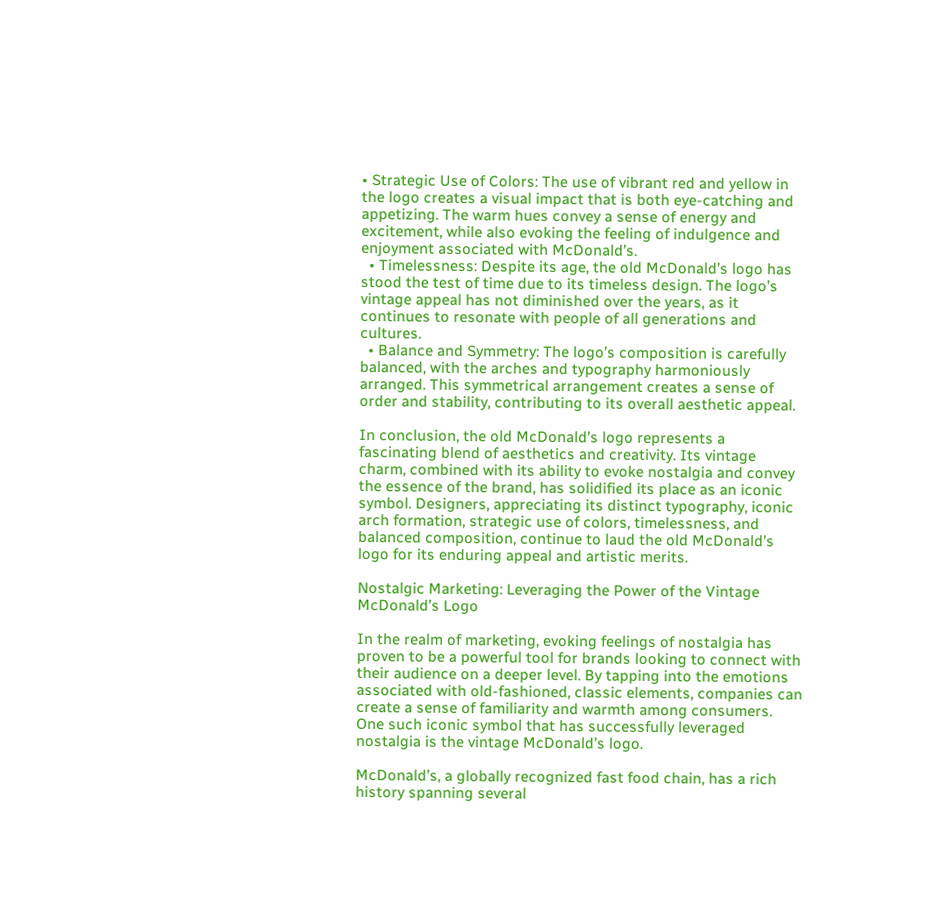• Strategic Use of Colors: The use of vibrant red and yellow in the logo creates a visual impact that is both eye-catching and appetizing. The warm hues convey a sense of energy and excitement, while also evoking the feeling of indulgence and enjoyment associated with McDonald’s.
  • Timelessness: Despite its age, the old McDonald’s logo has stood the test of time due to its timeless design. The logo’s vintage appeal has not diminished over the years, as it continues to resonate with people of all generations and cultures.
  • Balance and Symmetry: The logo’s composition is carefully balanced, with the arches and typography harmoniously arranged. This symmetrical arrangement creates a sense of order and stability, contributing to its overall aesthetic appeal.

In conclusion, the old McDonald’s logo represents a fascinating blend of aesthetics and creativity. Its vintage charm, combined with its ability to evoke nostalgia and convey the essence of the brand, has solidified its place as an iconic symbol. Designers, appreciating its distinct typography, iconic arch formation, strategic use of colors, timelessness, and balanced composition, continue to laud the old McDonald’s logo for its enduring appeal and artistic merits.

Nostalgic Marketing: Leveraging the Power of the Vintage McDonald’s Logo

In the realm of marketing, evoking feelings of nostalgia has proven to be a powerful tool for brands looking to connect with their audience on a deeper level. By tapping into the emotions associated with old-fashioned, classic elements, companies can create a sense of familiarity and warmth among consumers. One such iconic symbol that has successfully leveraged nostalgia is the vintage McDonald’s logo.

McDonald’s, a globally recognized fast food chain, has a rich history spanning several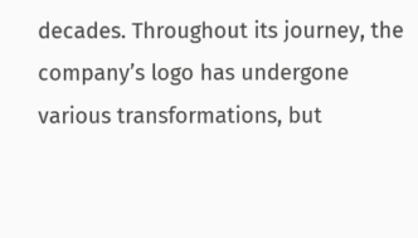decades. Throughout its journey, the company’s logo has undergone various transformations, but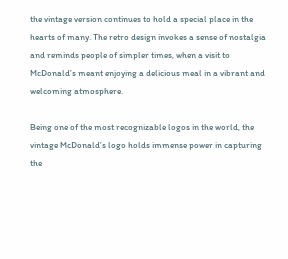the vintage version continues to hold a special place in the hearts of many. The retro design invokes a sense of nostalgia and reminds people of simpler times, when a visit to McDonald’s meant enjoying a delicious meal in a vibrant and welcoming atmosphere.

Being one of the most recognizable logos in the world, the vintage McDonald’s logo holds immense power in capturing the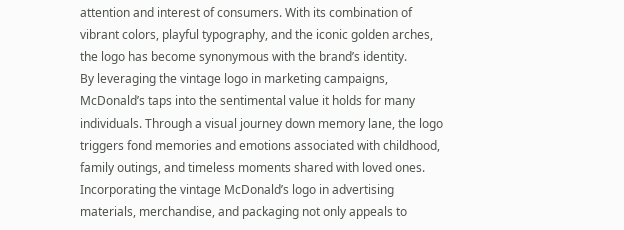attention and interest of consumers. With its combination of vibrant colors, playful typography, and the iconic golden arches, the logo has become synonymous with the brand’s identity.
By leveraging the vintage logo in marketing campaigns, McDonald’s taps into the sentimental value it holds for many individuals. Through a visual journey down memory lane, the logo triggers fond memories and emotions associated with childhood, family outings, and timeless moments shared with loved ones.
Incorporating the vintage McDonald’s logo in advertising materials, merchandise, and packaging not only appeals to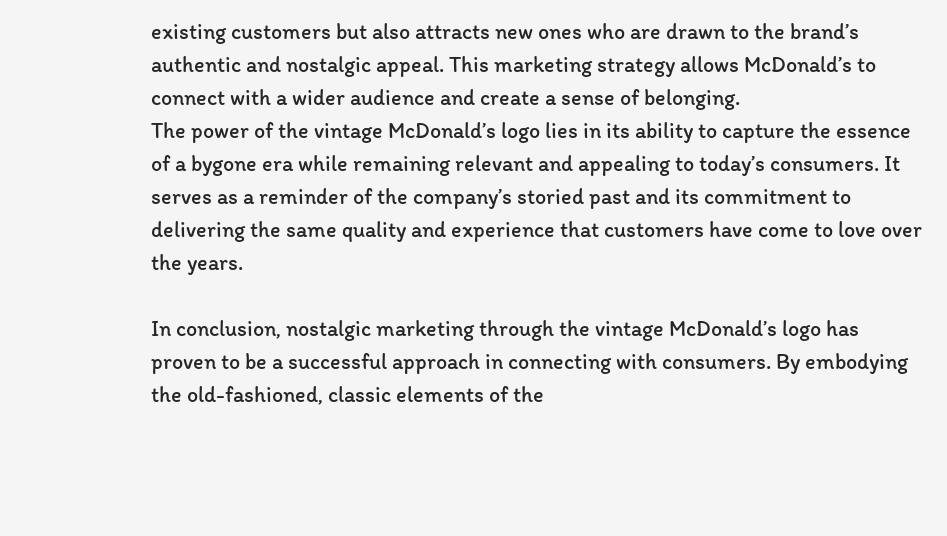existing customers but also attracts new ones who are drawn to the brand’s authentic and nostalgic appeal. This marketing strategy allows McDonald’s to connect with a wider audience and create a sense of belonging.
The power of the vintage McDonald’s logo lies in its ability to capture the essence of a bygone era while remaining relevant and appealing to today’s consumers. It serves as a reminder of the company’s storied past and its commitment to delivering the same quality and experience that customers have come to love over the years.

In conclusion, nostalgic marketing through the vintage McDonald’s logo has proven to be a successful approach in connecting with consumers. By embodying the old-fashioned, classic elements of the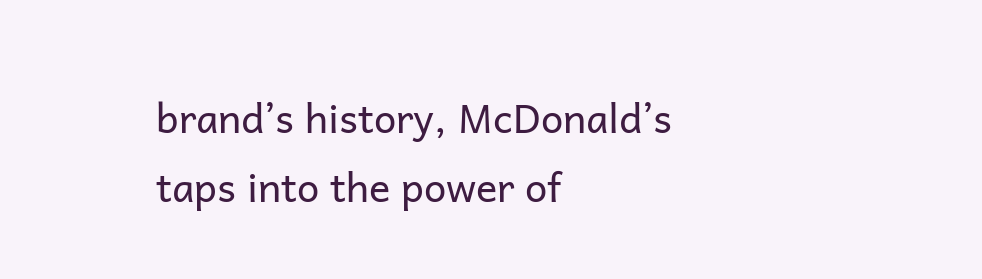brand’s history, McDonald’s taps into the power of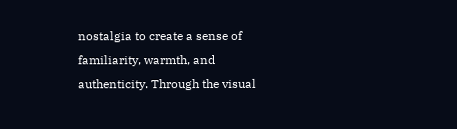nostalgia to create a sense of familiarity, warmth, and authenticity. Through the visual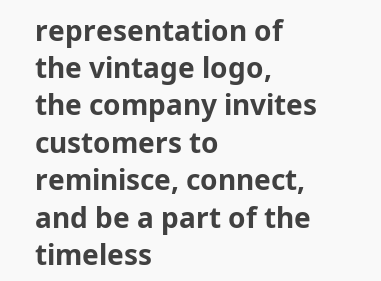representation of the vintage logo, the company invites customers to reminisce, connect, and be a part of the timeless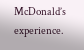McDonald’s experience.